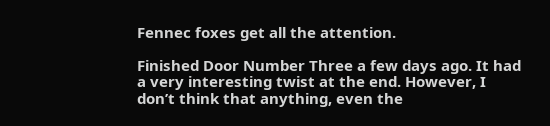Fennec foxes get all the attention.

Finished Door Number Three a few days ago. It had a very interesting twist at the end. However, I don’t think that anything, even the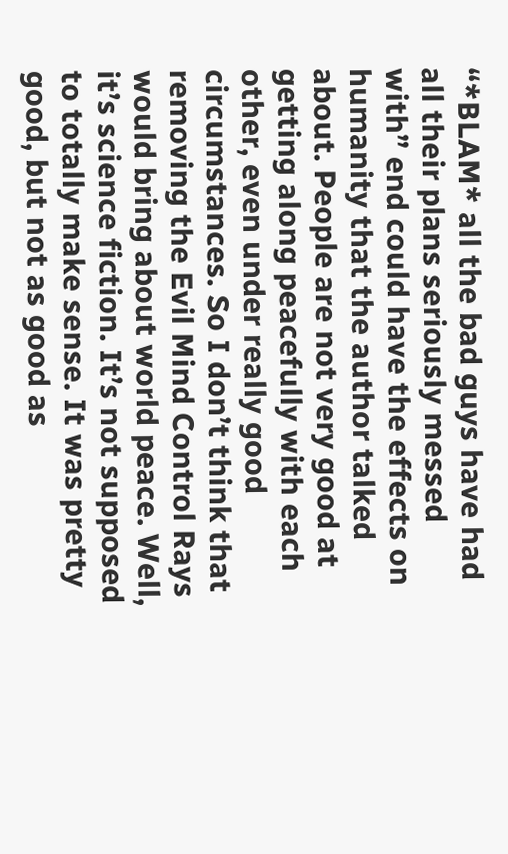“*BLAM* all the bad guys have had all their plans seriously messed with” end could have the effects on humanity that the author talked about. People are not very good at getting along peacefully with each other, even under really good circumstances. So I don’t think that removing the Evil Mind Control Rays would bring about world peace. Well, it’s science fiction. It’s not supposed to totally make sense. It was pretty good, but not as good as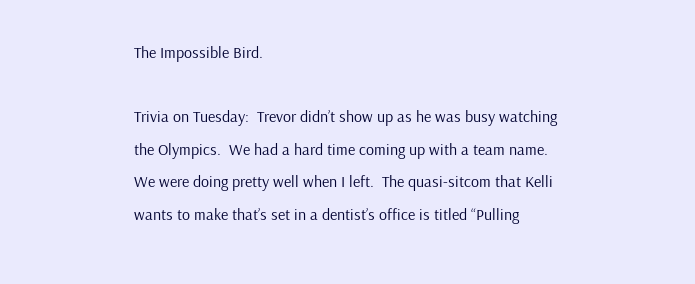The Impossible Bird.

Trivia on Tuesday:  Trevor didn’t show up as he was busy watching the Olympics.  We had a hard time coming up with a team name.  We were doing pretty well when I left.  The quasi-sitcom that Kelli wants to make that’s set in a dentist’s office is titled “Pulling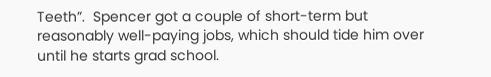Teeth”.  Spencer got a couple of short-term but reasonably well-paying jobs, which should tide him over until he starts grad school.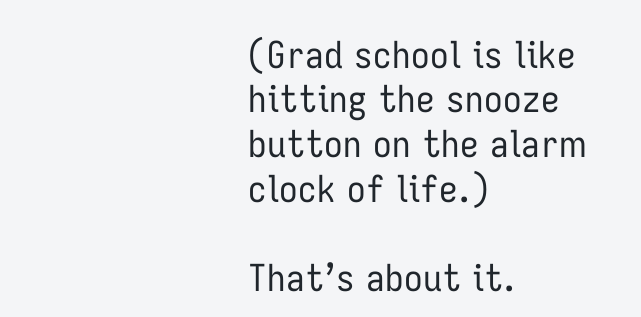(Grad school is like hitting the snooze button on the alarm clock of life.)

That’s about it.